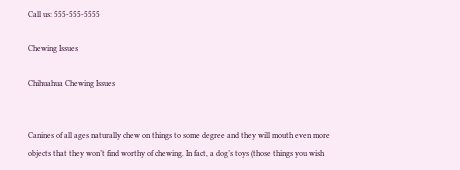Call us: 555-555-5555

Chewing Issues

Chihuahua Chewing Issues


Canines of all ages naturally chew on things to some degree and they will mouth even more objects that they won’t find worthy of chewing. In fact, a dog’s toys (those things you wish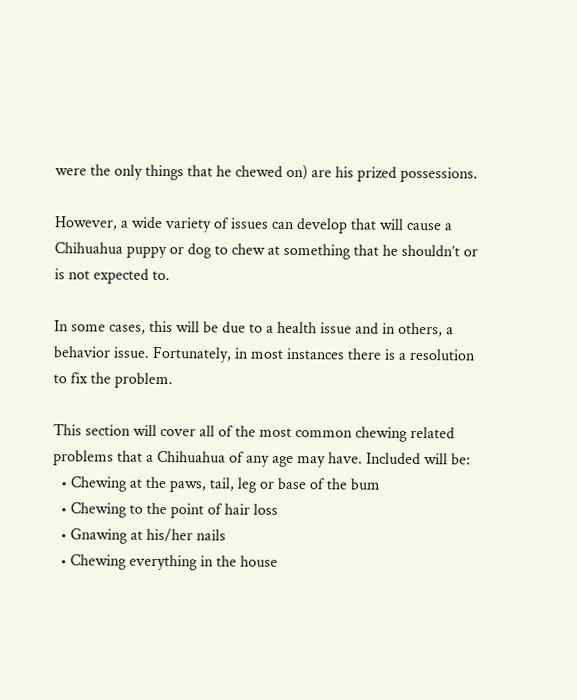were the only things that he chewed on) are his prized possessions.

However, a wide variety of issues can develop that will cause a Chihuahua puppy or dog to chew at something that he shouldn’t or is not expected to.

In some cases, this will be due to a health issue and in others, a behavior issue. Fortunately, in most instances there is a resolution to fix the problem.

This section will cover all of the most common chewing related problems that a Chihuahua of any age may have. Included will be:
  • Chewing at the paws, tail, leg or base of the bum
  • Chewing to the point of hair loss
  • Gnawing at his/her nails
  • Chewing everything in the house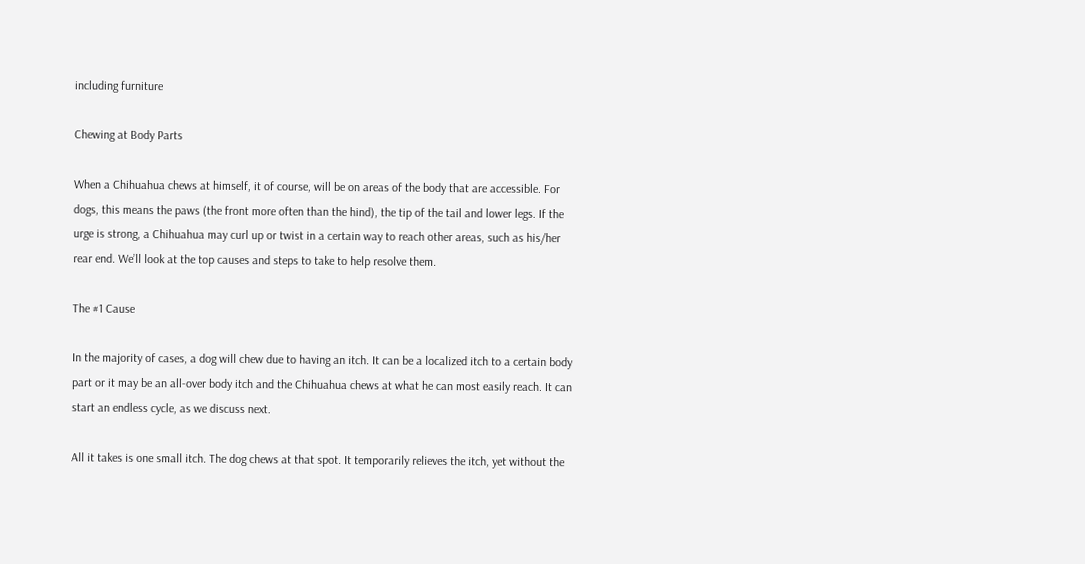including furniture

Chewing at Body Parts

When a Chihuahua chews at himself, it of course, will be on areas of the body that are accessible. For dogs, this means the paws (the front more often than the hind), the tip of the tail and lower legs. If the urge is strong, a Chihuahua may curl up or twist in a certain way to reach other areas, such as his/her rear end. We’ll look at the top causes and steps to take to help resolve them.

The #1 Cause

In the majority of cases, a dog will chew due to having an itch. It can be a localized itch to a certain body part or it may be an all-over body itch and the Chihuahua chews at what he can most easily reach. It can start an endless cycle, as we discuss next.

All it takes is one small itch. The dog chews at that spot. It temporarily relieves the itch, yet without the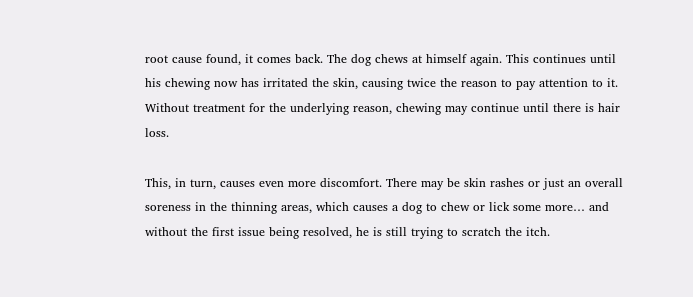root cause found, it comes back. The dog chews at himself again. This continues until his chewing now has irritated the skin, causing twice the reason to pay attention to it. Without treatment for the underlying reason, chewing may continue until there is hair loss.

This, in turn, causes even more discomfort. There may be skin rashes or just an overall soreness in the thinning areas, which causes a dog to chew or lick some more… and without the first issue being resolved, he is still trying to scratch the itch.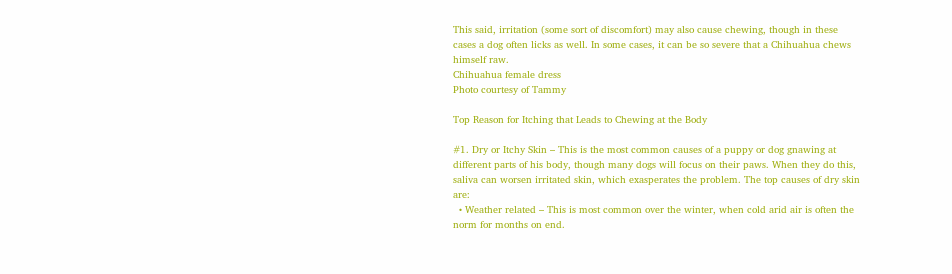This said, irritation (some sort of discomfort) may also cause chewing, though in these cases a dog often licks as well. In some cases, it can be so severe that a Chihuahua chews himself raw.
Chihuahua female dress
Photo courtesy of Tammy

Top Reason for Itching that Leads to Chewing at the Body

#1. Dry or Itchy Skin – This is the most common causes of a puppy or dog gnawing at different parts of his body, though many dogs will focus on their paws. When they do this, saliva can worsen irritated skin, which exasperates the problem. The top causes of dry skin are:
  • Weather related – This is most common over the winter, when cold arid air is often the norm for months on end.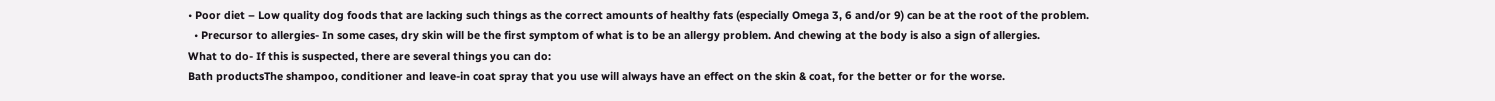• Poor diet – Low quality dog foods that are lacking such things as the correct amounts of healthy fats (especially Omega 3, 6 and/or 9) can be at the root of the problem.
  • Precursor to allergies- In some cases, dry skin will be the first symptom of what is to be an allergy problem. And chewing at the body is also a sign of allergies.
What to do- If this is suspected, there are several things you can do:
Bath productsThe shampoo, conditioner and leave-in coat spray that you use will always have an effect on the skin & coat, for the better or for the worse.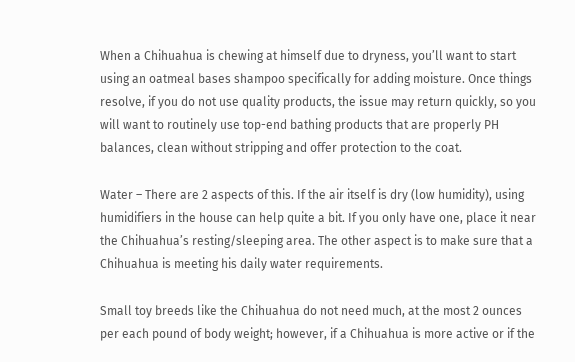When a Chihuahua is chewing at himself due to dryness, you’ll want to start using an oatmeal bases shampoo specifically for adding moisture. Once things resolve, if you do not use quality products, the issue may return quickly, so you will want to routinely use top-end bathing products that are properly PH balances, clean without stripping and offer protection to the coat.

Water – There are 2 aspects of this. If the air itself is dry (low humidity), using humidifiers in the house can help quite a bit. If you only have one, place it near the Chihuahua’s resting/sleeping area. The other aspect is to make sure that a Chihuahua is meeting his daily water requirements.

Small toy breeds like the Chihuahua do not need much, at the most 2 ounces per each pound of body weight; however, if a Chihuahua is more active or if the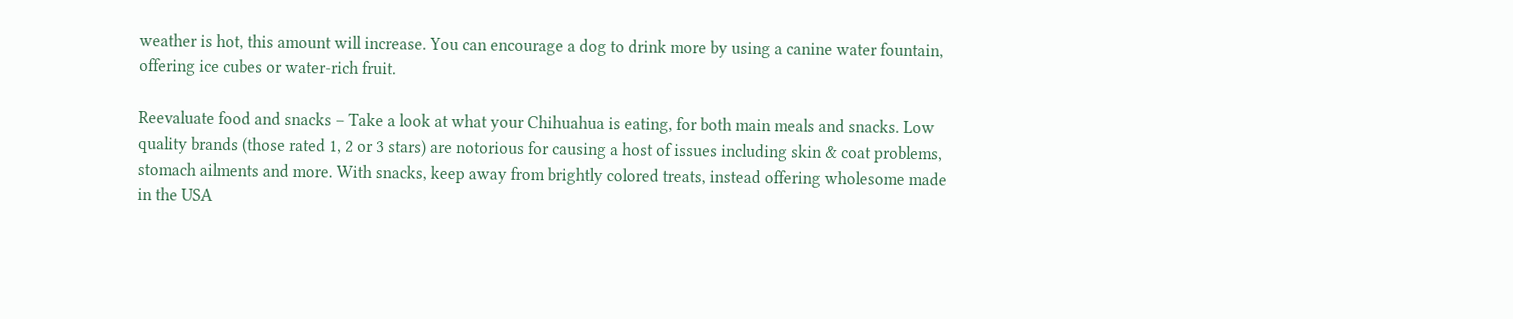weather is hot, this amount will increase. You can encourage a dog to drink more by using a canine water fountain, offering ice cubes or water-rich fruit.

Reevaluate food and snacks – Take a look at what your Chihuahua is eating, for both main meals and snacks. Low quality brands (those rated 1, 2 or 3 stars) are notorious for causing a host of issues including skin & coat problems, stomach ailments and more. With snacks, keep away from brightly colored treats, instead offering wholesome made in the USA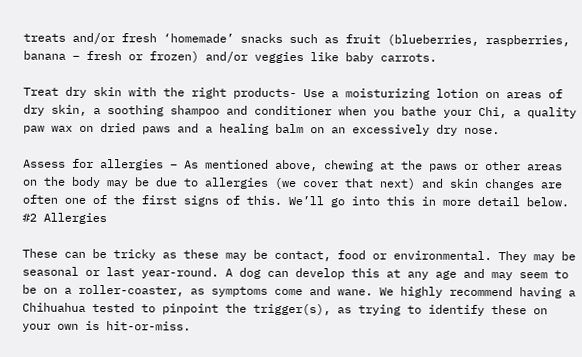treats and/or fresh ‘homemade’ snacks such as fruit (blueberries, raspberries, banana – fresh or frozen) and/or veggies like baby carrots.

Treat dry skin with the right products- Use a moisturizing lotion on areas of dry skin, a soothing shampoo and conditioner when you bathe your Chi, a quality paw wax on dried paws and a healing balm on an excessively dry nose.

Assess for allergies – As mentioned above, chewing at the paws or other areas on the body may be due to allergies (we cover that next) and skin changes are often one of the first signs of this. We’ll go into this in more detail below.
#2 Allergies

These can be tricky as these may be contact, food or environmental. They may be seasonal or last year-round. A dog can develop this at any age and may seem to be on a roller-coaster, as symptoms come and wane. We highly recommend having a Chihuahua tested to pinpoint the trigger(s), as trying to identify these on your own is hit-or-miss.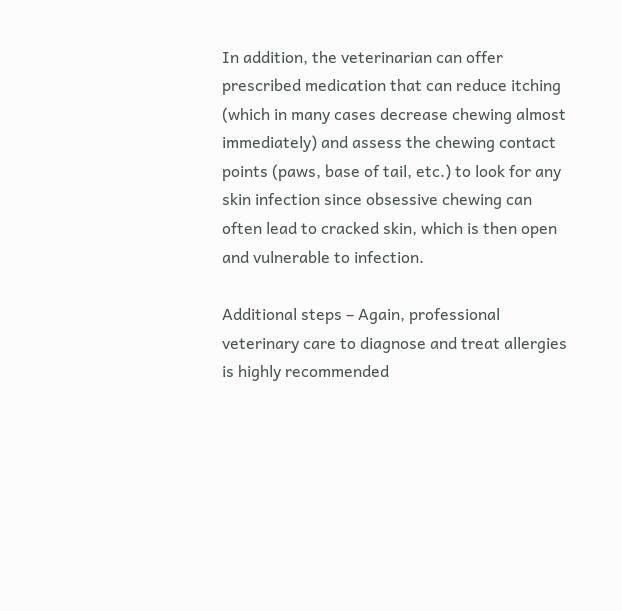In addition, the veterinarian can offer prescribed medication that can reduce itching (which in many cases decrease chewing almost immediately) and assess the chewing contact points (paws, base of tail, etc.) to look for any skin infection since obsessive chewing can often lead to cracked skin, which is then open and vulnerable to infection.

Additional steps – Again, professional veterinary care to diagnose and treat allergies is highly recommended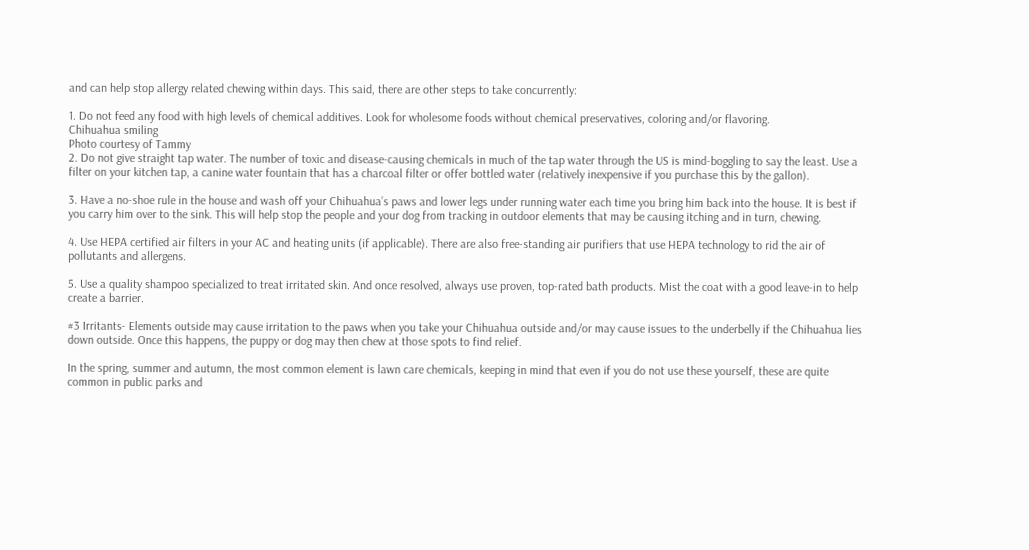and can help stop allergy related chewing within days. This said, there are other steps to take concurrently:

1. Do not feed any food with high levels of chemical additives. Look for wholesome foods without chemical preservatives, coloring and/or flavoring.
Chihuahua smiling
Photo courtesy of Tammy
2. Do not give straight tap water. The number of toxic and disease-causing chemicals in much of the tap water through the US is mind-boggling to say the least. Use a filter on your kitchen tap, a canine water fountain that has a charcoal filter or offer bottled water (relatively inexpensive if you purchase this by the gallon).

3. Have a no-shoe rule in the house and wash off your Chihuahua’s paws and lower legs under running water each time you bring him back into the house. It is best if you carry him over to the sink. This will help stop the people and your dog from tracking in outdoor elements that may be causing itching and in turn, chewing.

4. Use HEPA certified air filters in your AC and heating units (if applicable). There are also free-standing air purifiers that use HEPA technology to rid the air of pollutants and allergens.

5. Use a quality shampoo specialized to treat irritated skin. And once resolved, always use proven, top-rated bath products. Mist the coat with a good leave-in to help create a barrier.

#3 Irritants- Elements outside may cause irritation to the paws when you take your Chihuahua outside and/or may cause issues to the underbelly if the Chihuahua lies down outside. Once this happens, the puppy or dog may then chew at those spots to find relief.

In the spring, summer and autumn, the most common element is lawn care chemicals, keeping in mind that even if you do not use these yourself, these are quite common in public parks and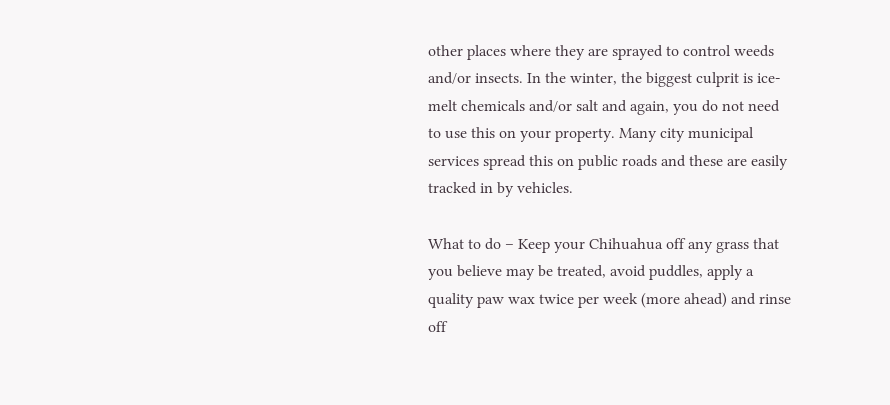other places where they are sprayed to control weeds and/or insects. In the winter, the biggest culprit is ice-melt chemicals and/or salt and again, you do not need to use this on your property. Many city municipal services spread this on public roads and these are easily tracked in by vehicles.

What to do – Keep your Chihuahua off any grass that you believe may be treated, avoid puddles, apply a quality paw wax twice per week (more ahead) and rinse off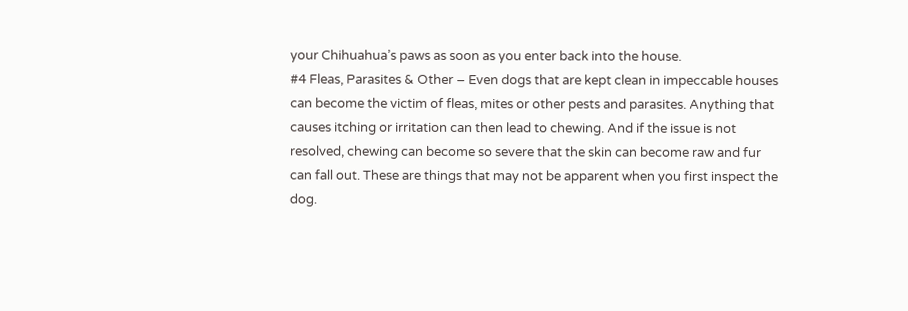your Chihuahua’s paws as soon as you enter back into the house.
#4 Fleas, Parasites & Other – Even dogs that are kept clean in impeccable houses can become the victim of fleas, mites or other pests and parasites. Anything that causes itching or irritation can then lead to chewing. And if the issue is not resolved, chewing can become so severe that the skin can become raw and fur can fall out. These are things that may not be apparent when you first inspect the dog.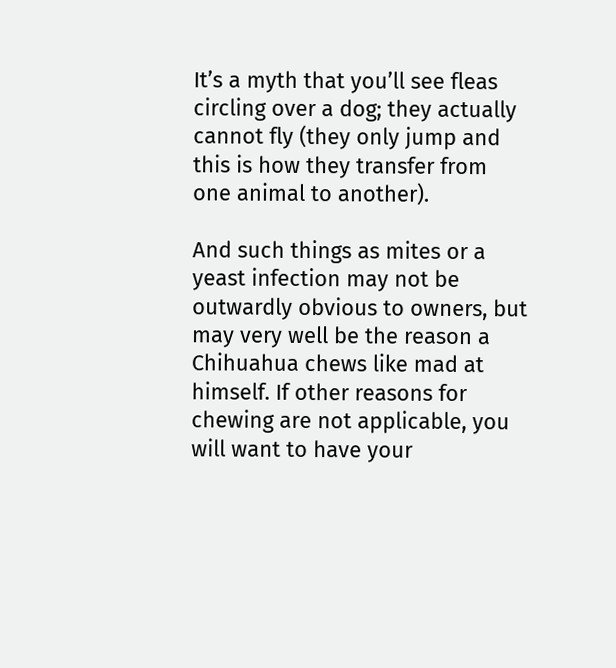It’s a myth that you’ll see fleas circling over a dog; they actually cannot fly (they only jump and this is how they transfer from one animal to another).

And such things as mites or a yeast infection may not be outwardly obvious to owners, but may very well be the reason a Chihuahua chews like mad at himself. If other reasons for chewing are not applicable, you will want to have your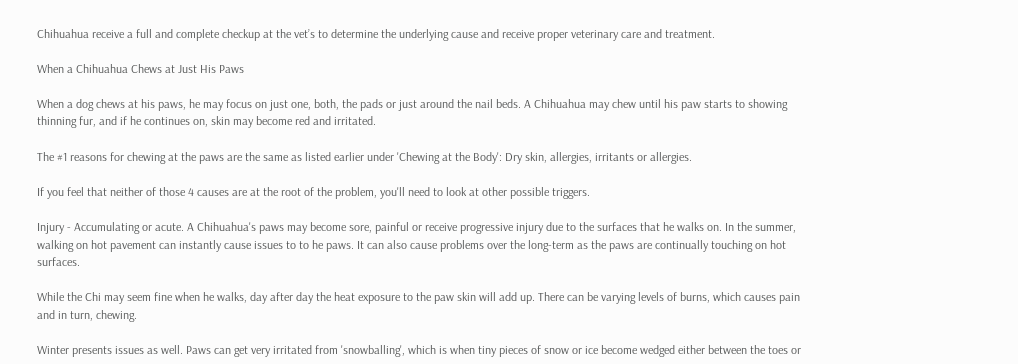Chihuahua receive a full and complete checkup at the vet’s to determine the underlying cause and receive proper veterinary care and treatment.

When a Chihuahua Chews at Just His Paws

When a dog chews at his paws, he may focus on just one, both, the pads or just around the nail beds. A Chihuahua may chew until his paw starts to showing thinning fur, and if he continues on, skin may become red and irritated.

The #1 reasons for chewing at the paws are the same as listed earlier under 'Chewing at the Body': Dry skin, allergies, irritants or allergies.

If you feel that neither of those 4 causes are at the root of the problem, you'll need to look at other possible triggers.

Injury - Accumulating or acute. A Chihuahua's paws may become sore, painful or receive progressive injury due to the surfaces that he walks on. In the summer, walking on hot pavement can instantly cause issues to to he paws. It can also cause problems over the long-term as the paws are continually touching on hot surfaces.

While the Chi may seem fine when he walks, day after day the heat exposure to the paw skin will add up. There can be varying levels of burns, which causes pain and in turn, chewing.

Winter presents issues as well. Paws can get very irritated from 'snowballing', which is when tiny pieces of snow or ice become wedged either between the toes or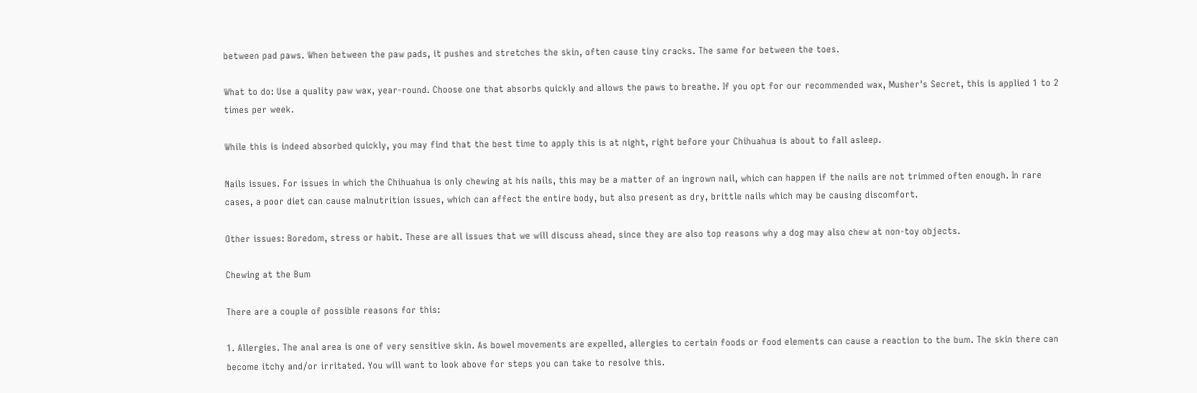between pad paws. When between the paw pads, it pushes and stretches the skin, often cause tiny cracks. The same for between the toes.

What to do: Use a quality paw wax, year-round. Choose one that absorbs quickly and allows the paws to breathe. If you opt for our recommended wax, Musher's Secret, this is applied 1 to 2 times per week.

While this is indeed absorbed quickly, you may find that the best time to apply this is at night, right before your Chihuahua is about to fall asleep.

Nails issues. For issues in which the Chihuahua is only chewing at his nails, this may be a matter of an ingrown nail, which can happen if the nails are not trimmed often enough. In rare cases, a poor diet can cause malnutrition issues, which can affect the entire body, but also present as dry, brittle nails which may be causing discomfort.

Other issues: Boredom, stress or habit. These are all issues that we will discuss ahead, since they are also top reasons why a dog may also chew at non-toy objects.

Chewing at the Bum

There are a couple of possible reasons for this:

1. Allergies. The anal area is one of very sensitive skin. As bowel movements are expelled, allergies to certain foods or food elements can cause a reaction to the bum. The skin there can become itchy and/or irritated. You will want to look above for steps you can take to resolve this.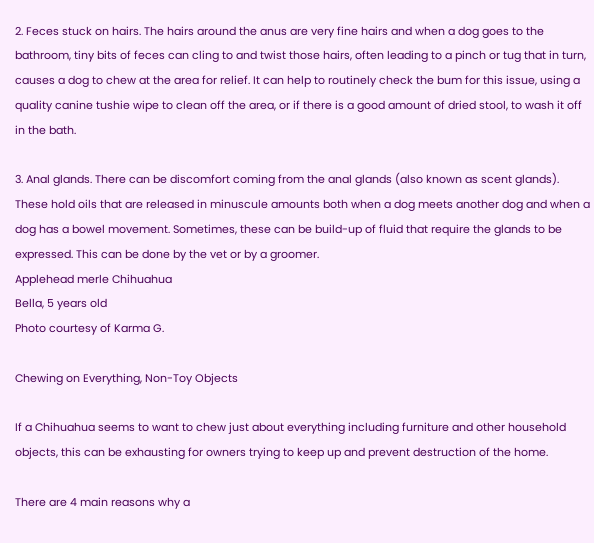2. Feces stuck on hairs. The hairs around the anus are very fine hairs and when a dog goes to the bathroom, tiny bits of feces can cling to and twist those hairs, often leading to a pinch or tug that in turn, causes a dog to chew at the area for relief. It can help to routinely check the bum for this issue, using a quality canine tushie wipe to clean off the area, or if there is a good amount of dried stool, to wash it off in the bath.

3. Anal glands. There can be discomfort coming from the anal glands (also known as scent glands). These hold oils that are released in minuscule amounts both when a dog meets another dog and when a dog has a bowel movement. Sometimes, these can be build-up of fluid that require the glands to be expressed. This can be done by the vet or by a groomer.
Applehead merle Chihuahua
Bella, 5 years old
Photo courtesy of Karma G.

Chewing on Everything, Non-Toy Objects

If a Chihuahua seems to want to chew just about everything including furniture and other household objects, this can be exhausting for owners trying to keep up and prevent destruction of the home.

There are 4 main reasons why a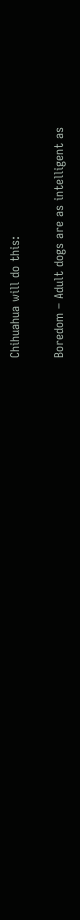Chihuahua will do this:

Boredom – Adult dogs are as intelligent as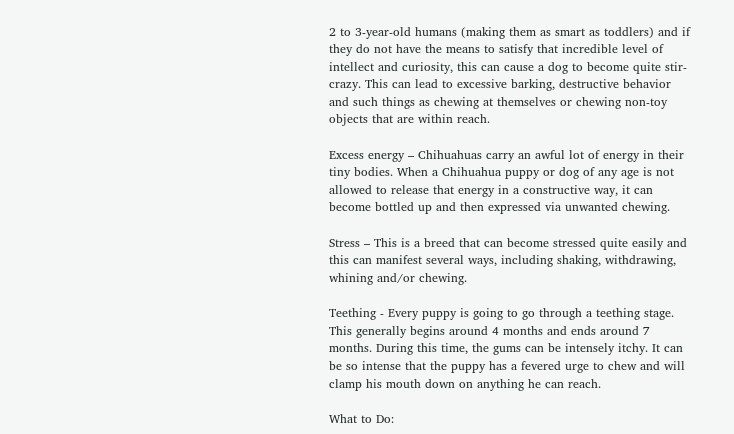2 to 3-year-old humans (making them as smart as toddlers) and if they do not have the means to satisfy that incredible level of intellect and curiosity, this can cause a dog to become quite stir-crazy. This can lead to excessive barking, destructive behavior and such things as chewing at themselves or chewing non-toy objects that are within reach.

Excess energy – Chihuahuas carry an awful lot of energy in their tiny bodies. When a Chihuahua puppy or dog of any age is not allowed to release that energy in a constructive way, it can become bottled up and then expressed via unwanted chewing.

Stress – This is a breed that can become stressed quite easily and this can manifest several ways, including shaking, withdrawing, whining and/or chewing.

Teething - Every puppy is going to go through a teething stage. This generally begins around 4 months and ends around 7 months. During this time, the gums can be intensely itchy. It can be so intense that the puppy has a fevered urge to chew and will clamp his mouth down on anything he can reach.

What to Do: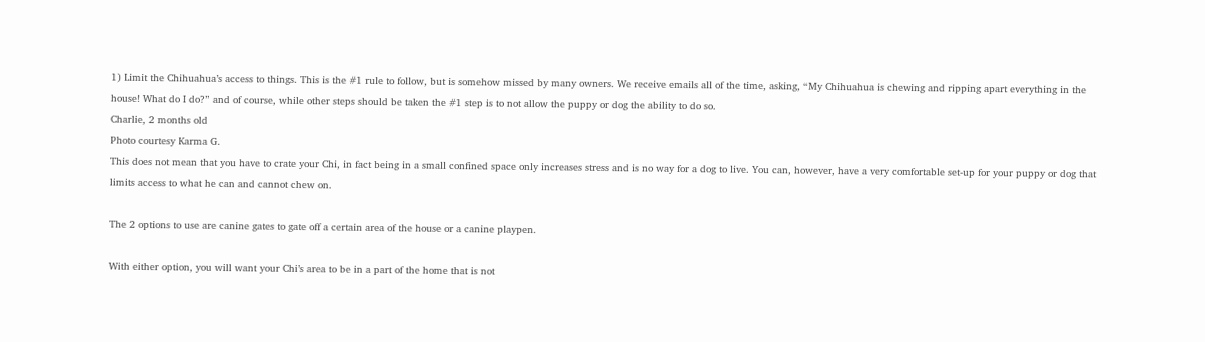1) Limit the Chihuahua’s access to things. This is the #1 rule to follow, but is somehow missed by many owners. We receive emails all of the time, asking, “My Chihuahua is chewing and ripping apart everything in the house! What do I do?” and of course, while other steps should be taken the #1 step is to not allow the puppy or dog the ability to do so.
Charlie, 2 months old
Photo courtesy Karma G.
This does not mean that you have to crate your Chi, in fact being in a small confined space only increases stress and is no way for a dog to live. You can, however, have a very comfortable set-up for your puppy or dog that limits access to what he can and cannot chew on.

The 2 options to use are canine gates to gate off a certain area of the house or a canine playpen.

With either option, you will want your Chi’s area to be in a part of the home that is not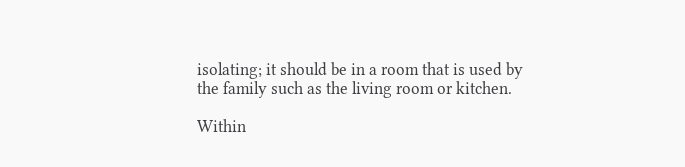isolating; it should be in a room that is used by the family such as the living room or kitchen.

Within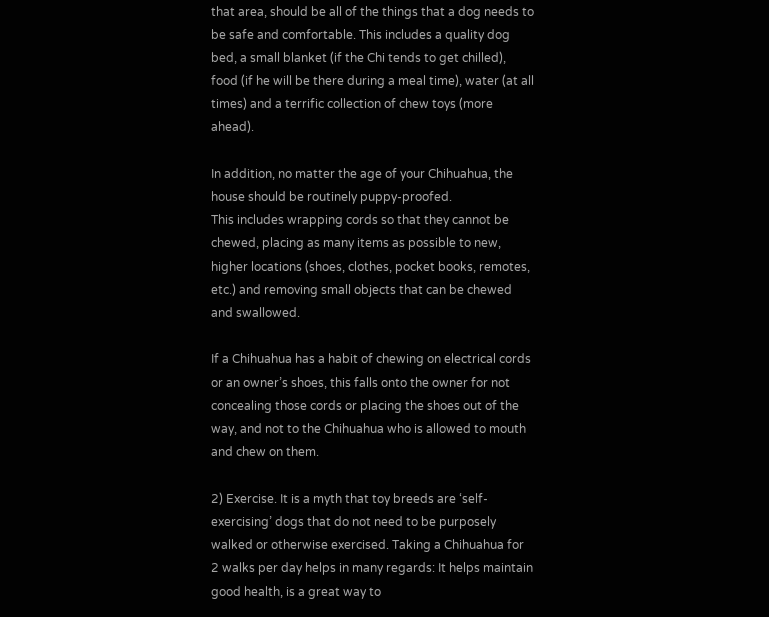that area, should be all of the things that a dog needs to be safe and comfortable. This includes a quality dog bed, a small blanket (if the Chi tends to get chilled), food (if he will be there during a meal time), water (at all times) and a terrific collection of chew toys (more ahead).

In addition, no matter the age of your Chihuahua, the house should be routinely puppy-proofed.
This includes wrapping cords so that they cannot be chewed, placing as many items as possible to new, higher locations (shoes, clothes, pocket books, remotes, etc.) and removing small objects that can be chewed and swallowed.

If a Chihuahua has a habit of chewing on electrical cords or an owner’s shoes, this falls onto the owner for not concealing those cords or placing the shoes out of the way, and not to the Chihuahua who is allowed to mouth and chew on them.

2) Exercise. It is a myth that toy breeds are ‘self-exercising’ dogs that do not need to be purposely walked or otherwise exercised. Taking a Chihuahua for 2 walks per day helps in many regards: It helps maintain good health, is a great way to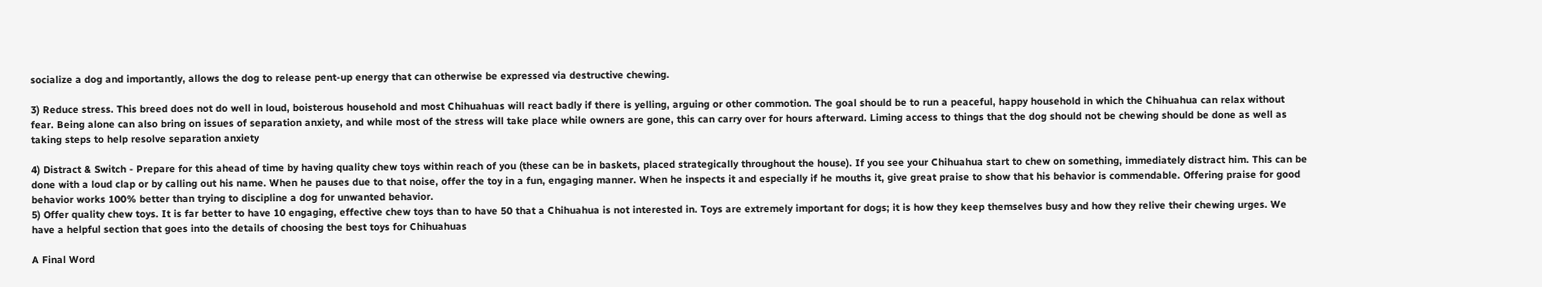socialize a dog and importantly, allows the dog to release pent-up energy that can otherwise be expressed via destructive chewing.

3) Reduce stress. This breed does not do well in loud, boisterous household and most Chihuahuas will react badly if there is yelling, arguing or other commotion. The goal should be to run a peaceful, happy household in which the Chihuahua can relax without fear. Being alone can also bring on issues of separation anxiety, and while most of the stress will take place while owners are gone, this can carry over for hours afterward. Liming access to things that the dog should not be chewing should be done as well as taking steps to help resolve separation anxiety

4) Distract & Switch - Prepare for this ahead of time by having quality chew toys within reach of you (these can be in baskets, placed strategically throughout the house). If you see your Chihuahua start to chew on something, immediately distract him. This can be done with a loud clap or by calling out his name. When he pauses due to that noise, offer the toy in a fun, engaging manner. When he inspects it and especially if he mouths it, give great praise to show that his behavior is commendable. Offering praise for good behavior works 100% better than trying to discipline a dog for unwanted behavior.
5) Offer quality chew toys. It is far better to have 10 engaging, effective chew toys than to have 50 that a Chihuahua is not interested in. Toys are extremely important for dogs; it is how they keep themselves busy and how they relive their chewing urges. We have a helpful section that goes into the details of choosing the best toys for Chihuahuas

A Final Word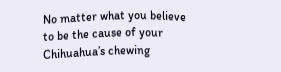No matter what you believe to be the cause of your Chihuahua’s chewing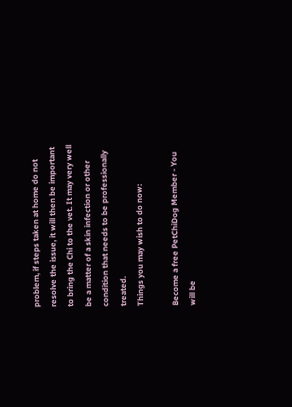problem, if steps taken at home do not resolve the issue, it will then be important to bring the Chi to the vet. It may very well be a matter of a skin infection or other condition that needs to be professionally treated.
Things you may wish to do now:

Become a free PetChiDog Member - You will be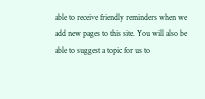able to receive friendly reminders when we add new pages to this site. You will also be able to suggest a topic for us to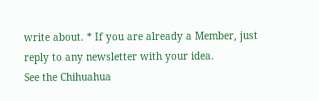write about. * If you are already a Member, just reply to any newsletter with your idea.
See the Chihuahua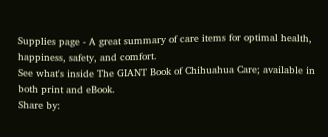Supplies page - A great summary of care items for optimal health, happiness, safety, and comfort.
See what's inside The GIANT Book of Chihuahua Care; available in both print and eBook.
Share by: